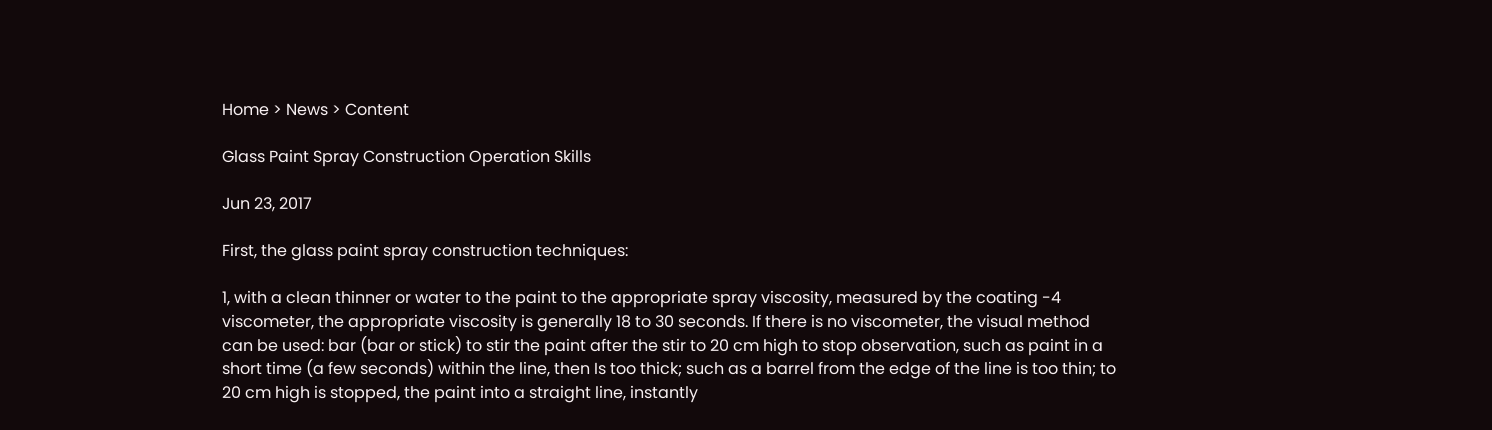Home > News > Content

Glass Paint Spray Construction Operation Skills

Jun 23, 2017

First, the glass paint spray construction techniques:

1, with a clean thinner or water to the paint to the appropriate spray viscosity, measured by the coating -4 viscometer, the appropriate viscosity is generally 18 to 30 seconds. If there is no viscometer, the visual method can be used: bar (bar or stick) to stir the paint after the stir to 20 cm high to stop observation, such as paint in a short time (a few seconds) within the line, then Is too thick; such as a barrel from the edge of the line is too thin; to 20 cm high is stopped, the paint into a straight line, instantly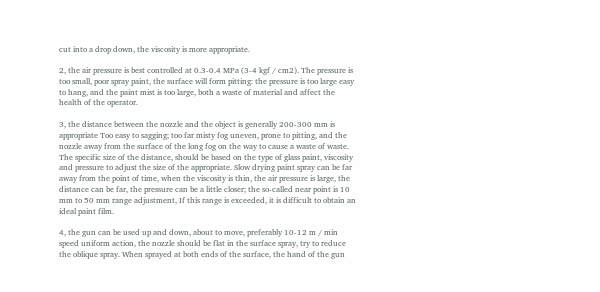cut into a drop down, the viscosity is more appropriate.

2, the air pressure is best controlled at 0.3-0.4 MPa (3-4 kgf / cm2). The pressure is too small, poor spray paint, the surface will form pitting: the pressure is too large easy to hang, and the paint mist is too large, both a waste of material and affect the health of the operator.

3, the distance between the nozzle and the object is generally 200-300 mm is appropriate Too easy to sagging; too far misty fog uneven, prone to pitting, and the nozzle away from the surface of the long fog on the way to cause a waste of waste. The specific size of the distance, should be based on the type of glass paint, viscosity and pressure to adjust the size of the appropriate. Slow drying paint spray can be far away from the point of time, when the viscosity is thin, the air pressure is large, the distance can be far, the pressure can be a little closer; the so-called near point is 10 mm to 50 mm range adjustment, If this range is exceeded, it is difficult to obtain an ideal paint film.

4, the gun can be used up and down, about to move, preferably 10-12 m / min speed uniform action, the nozzle should be flat in the surface spray, try to reduce the oblique spray. When sprayed at both ends of the surface, the hand of the gun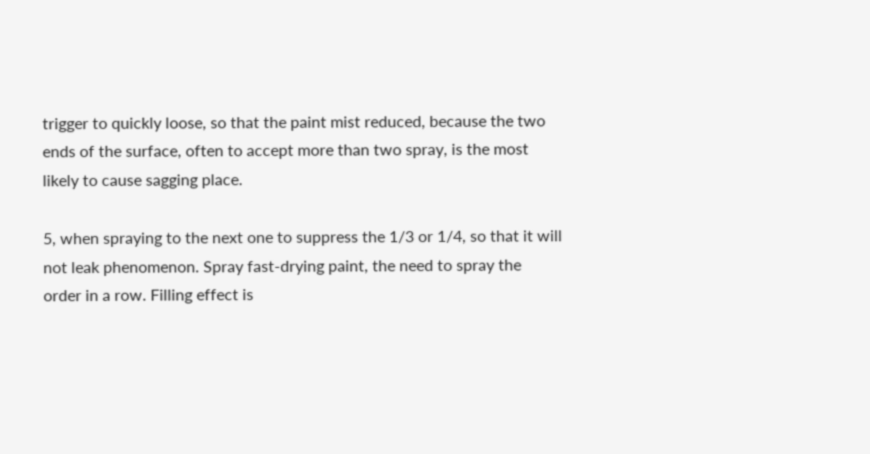trigger to quickly loose, so that the paint mist reduced, because the two ends of the surface, often to accept more than two spray, is the most likely to cause sagging place.

5, when spraying to the next one to suppress the 1/3 or 1/4, so that it will not leak phenomenon. Spray fast-drying paint, the need to spray the order in a row. Filling effect is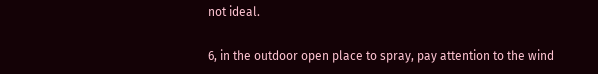not ideal.

6, in the outdoor open place to spray, pay attention to the wind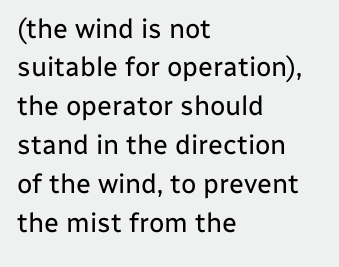(the wind is not suitable for operation), the operator should stand in the direction of the wind, to prevent the mist from the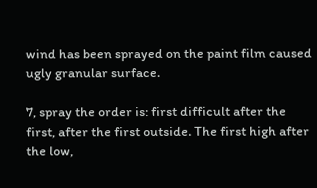wind has been sprayed on the paint film caused ugly granular surface.

7, spray the order is: first difficult after the first, after the first outside. The first high after the low,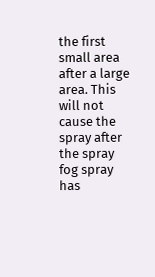the first small area after a large area. This will not cause the spray after the spray fog spray has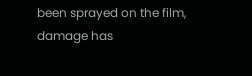been sprayed on the film, damage has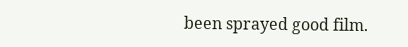been sprayed good film.